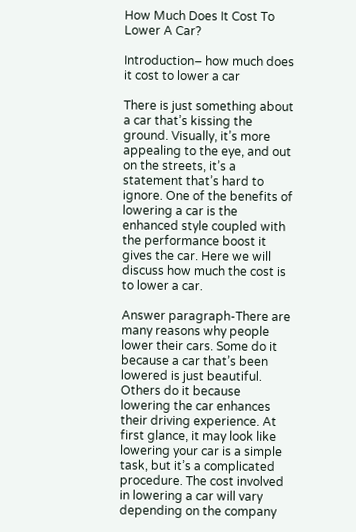How Much Does It Cost To Lower A Car?

Introduction– how much does it cost to lower a car

There is just something about a car that’s kissing the ground. Visually, it’s more appealing to the eye, and out on the streets, it’s a statement that’s hard to ignore. One of the benefits of lowering a car is the enhanced style coupled with the performance boost it gives the car. Here we will discuss how much the cost is to lower a car.

Answer paragraph-There are many reasons why people lower their cars. Some do it because a car that’s been lowered is just beautiful. Others do it because lowering the car enhances their driving experience. At first glance, it may look like lowering your car is a simple task, but it’s a complicated procedure. The cost involved in lowering a car will vary depending on the company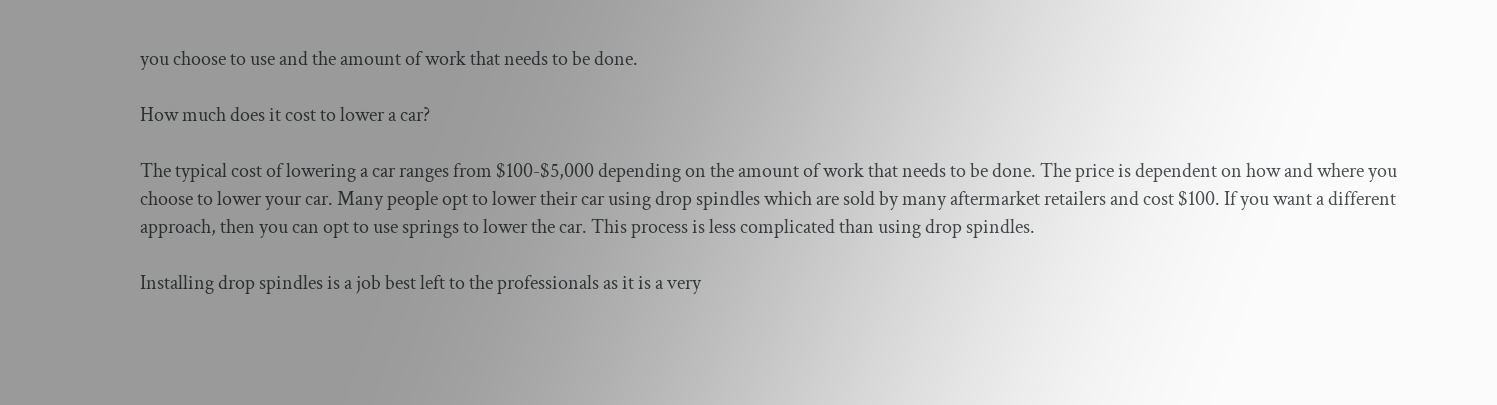you choose to use and the amount of work that needs to be done.

How much does it cost to lower a car?

The typical cost of lowering a car ranges from $100-$5,000 depending on the amount of work that needs to be done. The price is dependent on how and where you choose to lower your car. Many people opt to lower their car using drop spindles which are sold by many aftermarket retailers and cost $100. If you want a different approach, then you can opt to use springs to lower the car. This process is less complicated than using drop spindles.

Installing drop spindles is a job best left to the professionals as it is a very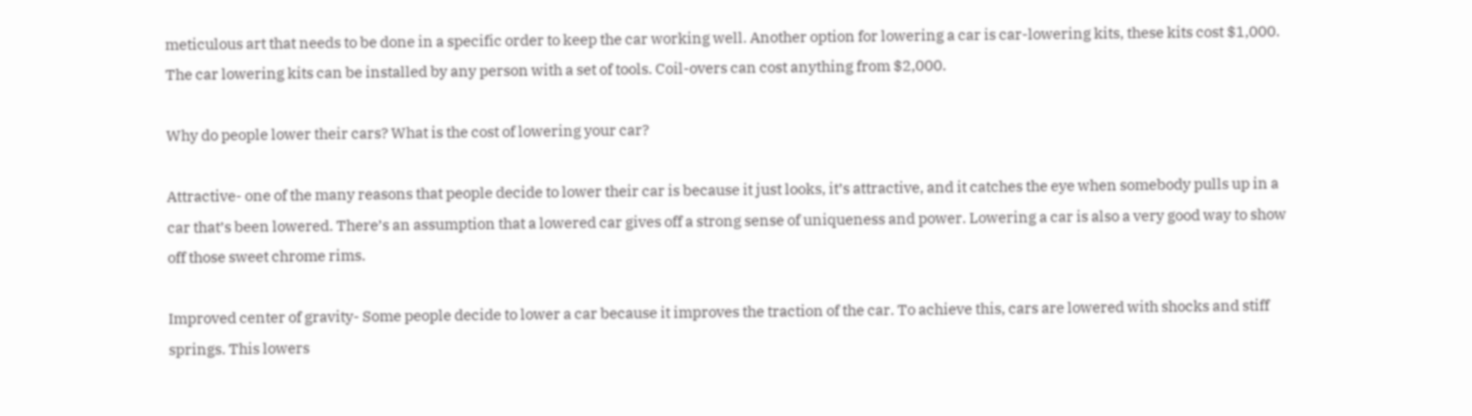meticulous art that needs to be done in a specific order to keep the car working well. Another option for lowering a car is car-lowering kits, these kits cost $1,000. The car lowering kits can be installed by any person with a set of tools. Coil-overs can cost anything from $2,000.

Why do people lower their cars? What is the cost of lowering your car?

Attractive- one of the many reasons that people decide to lower their car is because it just looks, it’s attractive, and it catches the eye when somebody pulls up in a car that’s been lowered. There’s an assumption that a lowered car gives off a strong sense of uniqueness and power. Lowering a car is also a very good way to show off those sweet chrome rims.

Improved center of gravity- Some people decide to lower a car because it improves the traction of the car. To achieve this, cars are lowered with shocks and stiff springs. This lowers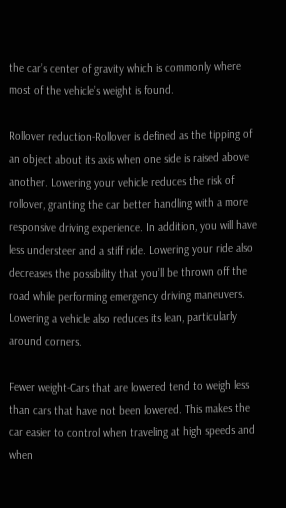the car’s center of gravity which is commonly where most of the vehicle’s weight is found.

Rollover reduction-Rollover is defined as the tipping of an object about its axis when one side is raised above another. Lowering your vehicle reduces the risk of rollover, granting the car better handling with a more responsive driving experience. In addition, you will have less understeer and a stiff ride. Lowering your ride also decreases the possibility that you’ll be thrown off the road while performing emergency driving maneuvers. Lowering a vehicle also reduces its lean, particularly around corners.

Fewer weight-Cars that are lowered tend to weigh less than cars that have not been lowered. This makes the car easier to control when traveling at high speeds and when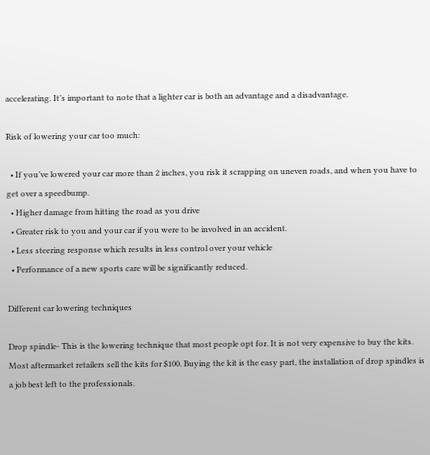accelerating. It’s important to note that a lighter car is both an advantage and a disadvantage.

Risk of lowering your car too much:

  • If you’ve lowered your car more than 2 inches, you risk it scrapping on uneven roads, and when you have to get over a speedbump.
  • Higher damage from hitting the road as you drive
  • Greater risk to you and your car if you were to be involved in an accident.
  • Less steering response which results in less control over your vehicle
  • Performance of a new sports care will be significantly reduced.

Different car lowering techniques

Drop spindle- This is the lowering technique that most people opt for. It is not very expensive to buy the kits. Most aftermarket retailers sell the kits for $100. Buying the kit is the easy part, the installation of drop spindles is a job best left to the professionals.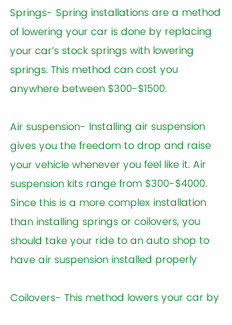Springs- Spring installations are a method of lowering your car is done by replacing your car’s stock springs with lowering springs. This method can cost you anywhere between $300-$1500.

Air suspension- Installing air suspension gives you the freedom to drop and raise your vehicle whenever you feel like it. Air suspension kits range from $300-$4000. Since this is a more complex installation than installing springs or coilovers, you should take your ride to an auto shop to have air suspension installed properly

Coilovers- This method lowers your car by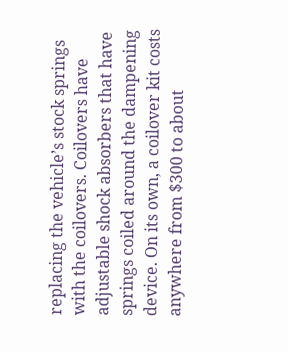replacing the vehicle’s stock springs with the coilovers. Coilovers have adjustable shock absorbers that have springs coiled around the dampening device. On its own, a coilover kit costs anywhere from $300 to about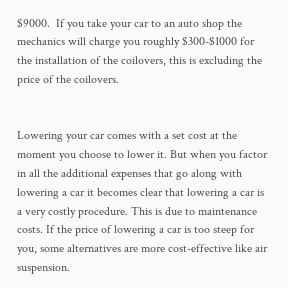$9000.  If you take your car to an auto shop the mechanics will charge you roughly $300-$1000 for the installation of the coilovers, this is excluding the price of the coilovers.


Lowering your car comes with a set cost at the moment you choose to lower it. But when you factor in all the additional expenses that go along with lowering a car it becomes clear that lowering a car is a very costly procedure. This is due to maintenance costs. If the price of lowering a car is too steep for you, some alternatives are more cost-effective like air suspension.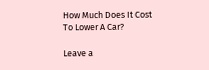How Much Does It Cost To Lower A Car?

Leave a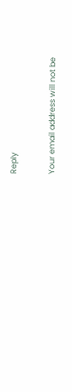Reply

Your email address will not be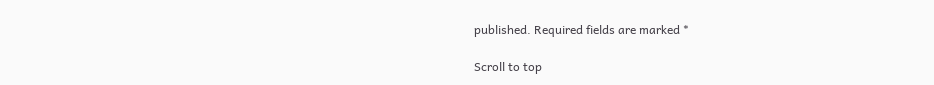published. Required fields are marked *

Scroll to top